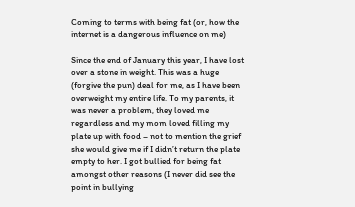Coming to terms with being fat (or, how the internet is a dangerous influence on me)

Since the end of January this year, I have lost over a stone in weight. This was a huge (forgive the pun) deal for me, as I have been overweight my entire life. To my parents, it was never a problem, they loved me regardless and my mom loved filling my plate up with food – not to mention the grief she would give me if I didn’t return the plate empty to her. I got bullied for being fat amongst other reasons (I never did see the point in bullying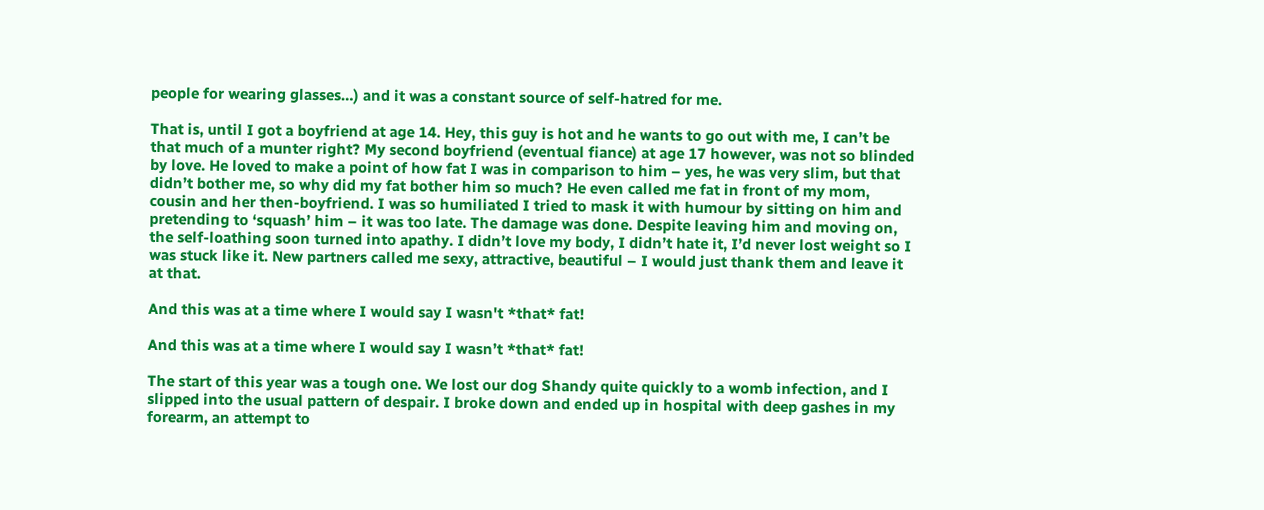people for wearing glasses…) and it was a constant source of self-hatred for me.

That is, until I got a boyfriend at age 14. Hey, this guy is hot and he wants to go out with me, I can’t be that much of a munter right? My second boyfriend (eventual fiance) at age 17 however, was not so blinded by love. He loved to make a point of how fat I was in comparison to him – yes, he was very slim, but that didn’t bother me, so why did my fat bother him so much? He even called me fat in front of my mom, cousin and her then-boyfriend. I was so humiliated I tried to mask it with humour by sitting on him and pretending to ‘squash’ him – it was too late. The damage was done. Despite leaving him and moving on, the self-loathing soon turned into apathy. I didn’t love my body, I didn’t hate it, I’d never lost weight so I was stuck like it. New partners called me sexy, attractive, beautiful – I would just thank them and leave it at that.

And this was at a time where I would say I wasn't *that* fat!

And this was at a time where I would say I wasn’t *that* fat!

The start of this year was a tough one. We lost our dog Shandy quite quickly to a womb infection, and I slipped into the usual pattern of despair. I broke down and ended up in hospital with deep gashes in my forearm, an attempt to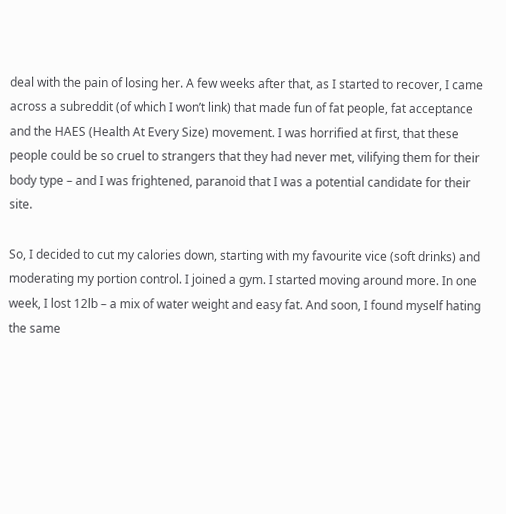deal with the pain of losing her. A few weeks after that, as I started to recover, I came across a subreddit (of which I won’t link) that made fun of fat people, fat acceptance and the HAES (Health At Every Size) movement. I was horrified at first, that these people could be so cruel to strangers that they had never met, vilifying them for their body type – and I was frightened, paranoid that I was a potential candidate for their site.

So, I decided to cut my calories down, starting with my favourite vice (soft drinks) and moderating my portion control. I joined a gym. I started moving around more. In one week, I lost 12lb – a mix of water weight and easy fat. And soon, I found myself hating the same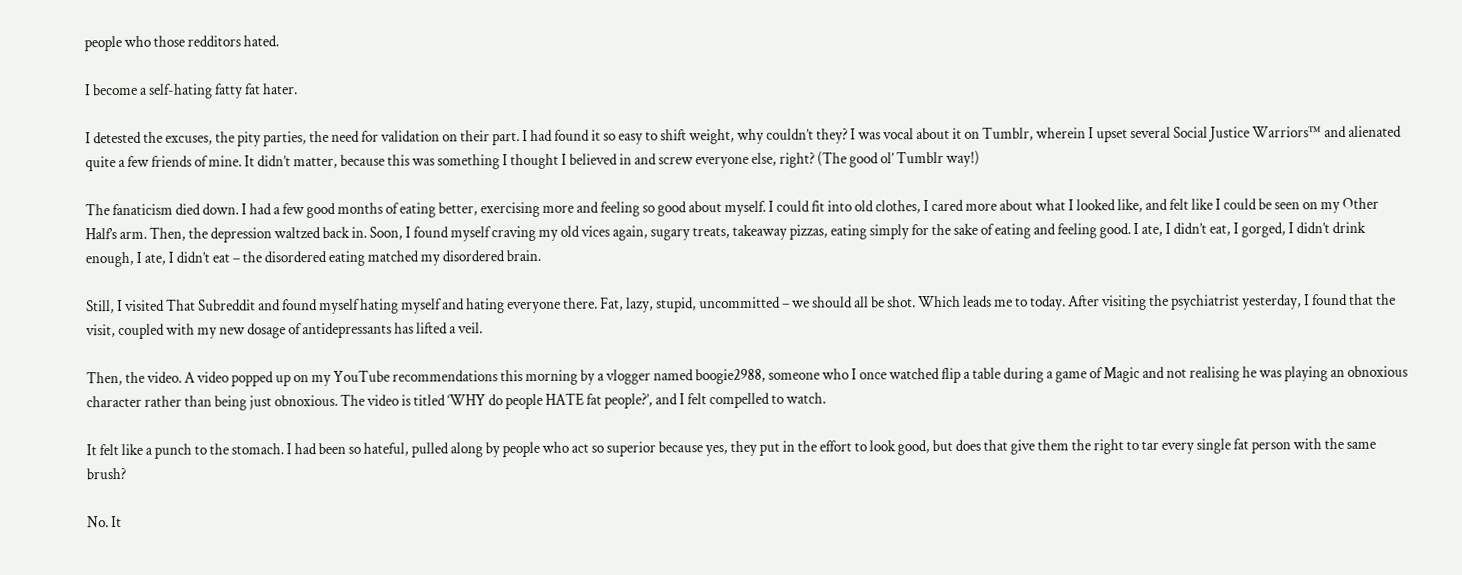people who those redditors hated.

I become a self-hating fatty fat hater.

I detested the excuses, the pity parties, the need for validation on their part. I had found it so easy to shift weight, why couldn’t they? I was vocal about it on Tumblr, wherein I upset several Social Justice Warriors™ and alienated quite a few friends of mine. It didn’t matter, because this was something I thought I believed in and screw everyone else, right? (The good ol’ Tumblr way!)

The fanaticism died down. I had a few good months of eating better, exercising more and feeling so good about myself. I could fit into old clothes, I cared more about what I looked like, and felt like I could be seen on my Other Half’s arm. Then, the depression waltzed back in. Soon, I found myself craving my old vices again, sugary treats, takeaway pizzas, eating simply for the sake of eating and feeling good. I ate, I didn’t eat, I gorged, I didn’t drink enough, I ate, I didn’t eat – the disordered eating matched my disordered brain.

Still, I visited That Subreddit and found myself hating myself and hating everyone there. Fat, lazy, stupid, uncommitted – we should all be shot. Which leads me to today. After visiting the psychiatrist yesterday, I found that the visit, coupled with my new dosage of antidepressants has lifted a veil.

Then, the video. A video popped up on my YouTube recommendations this morning by a vlogger named boogie2988, someone who I once watched flip a table during a game of Magic and not realising he was playing an obnoxious character rather than being just obnoxious. The video is titled ‘WHY do people HATE fat people?’, and I felt compelled to watch.

It felt like a punch to the stomach. I had been so hateful, pulled along by people who act so superior because yes, they put in the effort to look good, but does that give them the right to tar every single fat person with the same brush?

No. It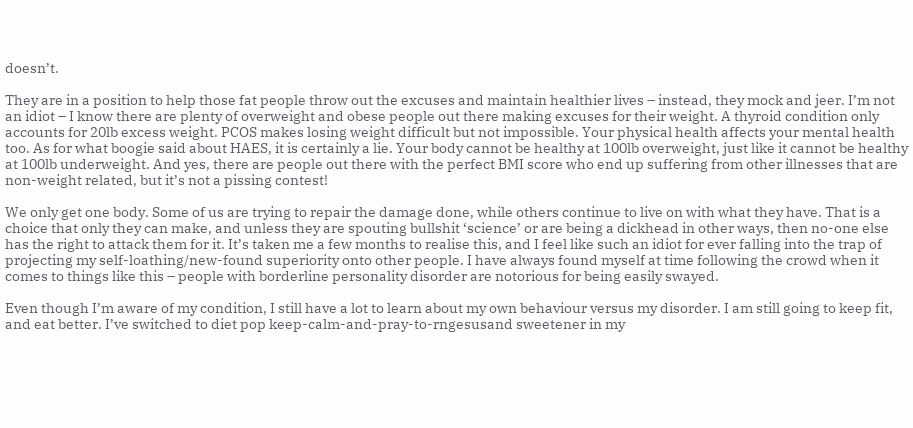doesn’t.

They are in a position to help those fat people throw out the excuses and maintain healthier lives – instead, they mock and jeer. I’m not an idiot – I know there are plenty of overweight and obese people out there making excuses for their weight. A thyroid condition only accounts for 20lb excess weight. PCOS makes losing weight difficult but not impossible. Your physical health affects your mental health too. As for what boogie said about HAES, it is certainly a lie. Your body cannot be healthy at 100lb overweight, just like it cannot be healthy at 100lb underweight. And yes, there are people out there with the perfect BMI score who end up suffering from other illnesses that are non-weight related, but it’s not a pissing contest!

We only get one body. Some of us are trying to repair the damage done, while others continue to live on with what they have. That is a choice that only they can make, and unless they are spouting bullshit ‘science’ or are being a dickhead in other ways, then no-one else has the right to attack them for it. It’s taken me a few months to realise this, and I feel like such an idiot for ever falling into the trap of projecting my self-loathing/new-found superiority onto other people. I have always found myself at time following the crowd when it comes to things like this – people with borderline personality disorder are notorious for being easily swayed.

Even though I’m aware of my condition, I still have a lot to learn about my own behaviour versus my disorder. I am still going to keep fit, and eat better. I’ve switched to diet pop keep-calm-and-pray-to-rngesusand sweetener in my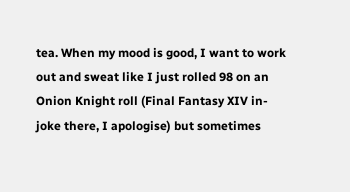tea. When my mood is good, I want to work out and sweat like I just rolled 98 on an Onion Knight roll (Final Fantasy XIV in-joke there, I apologise) but sometimes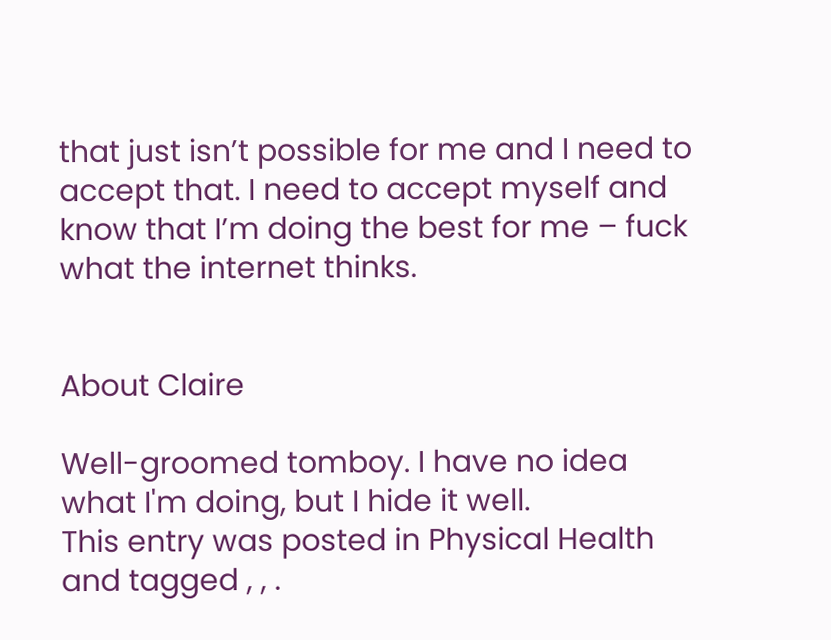that just isn’t possible for me and I need to accept that. I need to accept myself and know that I’m doing the best for me – fuck what the internet thinks.


About Claire

Well-groomed tomboy. I have no idea what I'm doing, but I hide it well.
This entry was posted in Physical Health and tagged , , .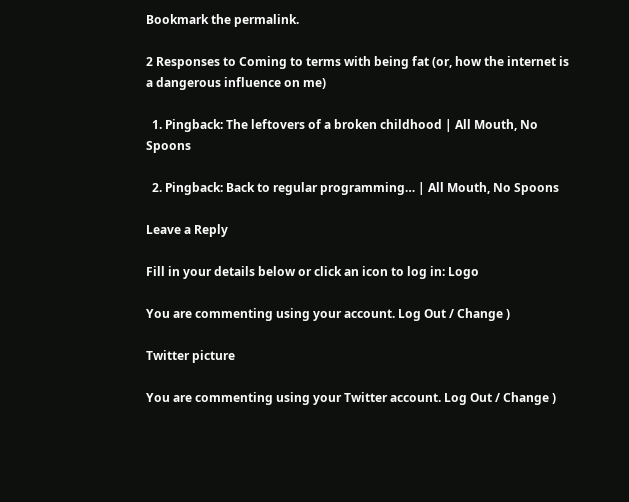Bookmark the permalink.

2 Responses to Coming to terms with being fat (or, how the internet is a dangerous influence on me)

  1. Pingback: The leftovers of a broken childhood | All Mouth, No Spoons

  2. Pingback: Back to regular programming… | All Mouth, No Spoons

Leave a Reply

Fill in your details below or click an icon to log in: Logo

You are commenting using your account. Log Out / Change )

Twitter picture

You are commenting using your Twitter account. Log Out / Change )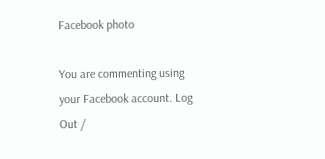Facebook photo

You are commenting using your Facebook account. Log Out /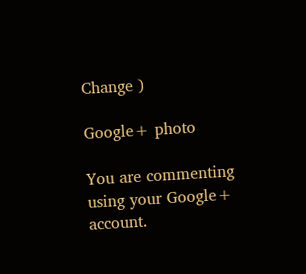Change )

Google+ photo

You are commenting using your Google+ account.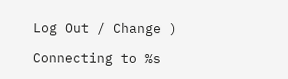Log Out / Change )

Connecting to %s